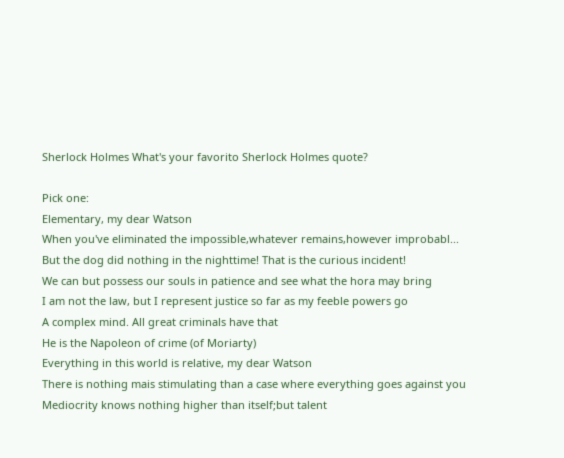Sherlock Holmes What's your favorito Sherlock Holmes quote?

Pick one:
Elementary, my dear Watson
When you've eliminated the impossible,whatever remains,however improbabl...
But the dog did nothing in the nighttime! That is the curious incident!
We can but possess our souls in patience and see what the hora may bring
I am not the law, but I represent justice so far as my feeble powers go
A complex mind. All great criminals have that
He is the Napoleon of crime (of Moriarty)
Everything in this world is relative, my dear Watson
There is nothing mais stimulating than a case where everything goes against you
Mediocrity knows nothing higher than itself;but talent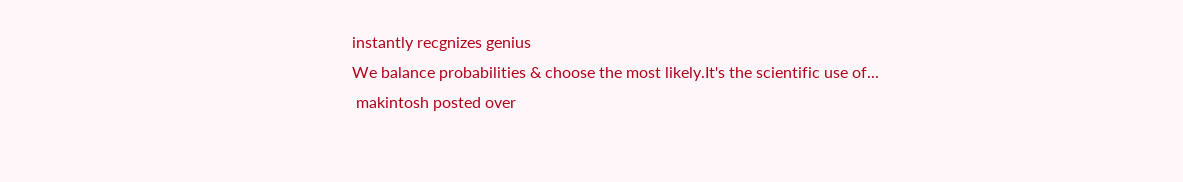instantly recgnizes genius
We balance probabilities & choose the most likely.It's the scientific use of...
 makintosh posted over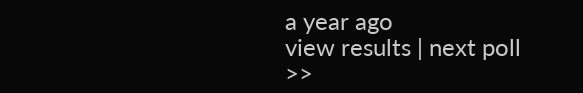a year ago
view results | next poll >>